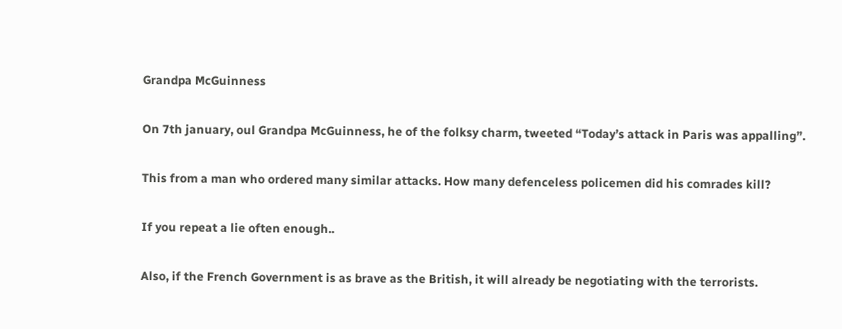Grandpa McGuinness

On 7th january, oul Grandpa McGuinness, he of the folksy charm, tweeted “Today’s attack in Paris was appalling”.

This from a man who ordered many similar attacks. How many defenceless policemen did his comrades kill?

If you repeat a lie often enough..

Also, if the French Government is as brave as the British, it will already be negotiating with the terrorists.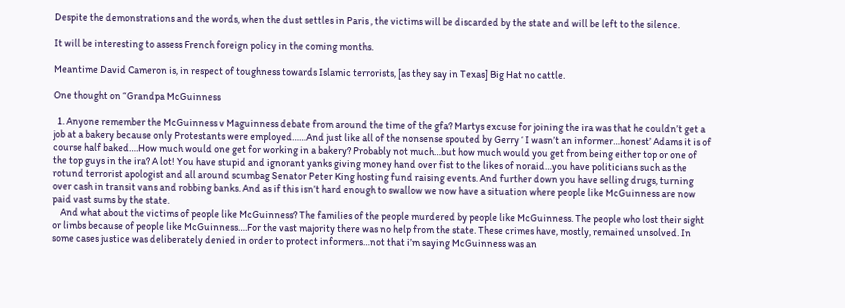Despite the demonstrations and the words, when the dust settles in Paris , the victims will be discarded by the state and will be left to the silence.

It will be interesting to assess French foreign policy in the coming months.

Meantime David Cameron is, in respect of toughness towards Islamic terrorists, [as they say in Texas] Big Hat no cattle.

One thought on “Grandpa McGuinness

  1. Anyone remember the McGuinness v Maguinness debate from around the time of the gfa? Martys excuse for joining the ira was that he couldn’t get a job at a bakery because only Protestants were employed……And just like all of the nonsense spouted by Gerry ‘ I wasn’t an informer…honest’ Adams it is of course half baked….How much would one get for working in a bakery? Probably not much…but how much would you get from being either top or one of the top guys in the ira? A lot! You have stupid and ignorant yanks giving money hand over fist to the likes of noraid…you have politicians such as the rotund terrorist apologist and all around scumbag Senator Peter King hosting fund raising events. And further down you have selling drugs, turning over cash in transit vans and robbing banks. And as if this isn’t hard enough to swallow we now have a situation where people like McGuinness are now paid vast sums by the state.
    And what about the victims of people like McGuinness? The families of the people murdered by people like McGuinness. The people who lost their sight or limbs because of people like McGuinness….For the vast majority there was no help from the state. These crimes have, mostly, remained unsolved. In some cases justice was deliberately denied in order to protect informers…not that i’m saying McGuinness was an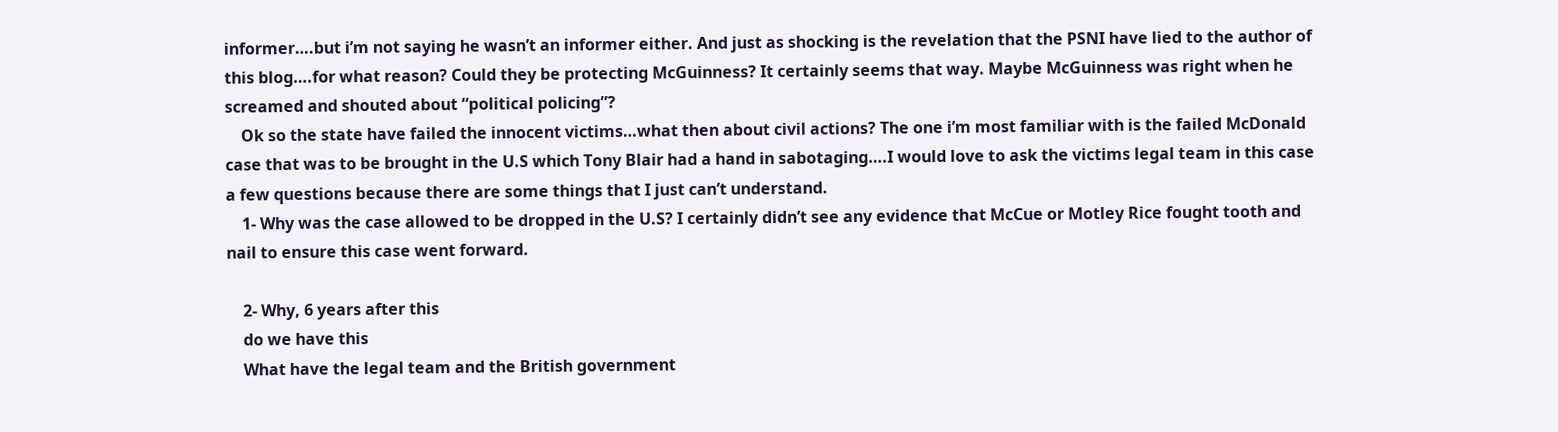informer….but i’m not saying he wasn’t an informer either. And just as shocking is the revelation that the PSNI have lied to the author of this blog….for what reason? Could they be protecting McGuinness? It certainly seems that way. Maybe McGuinness was right when he screamed and shouted about “political policing”?
    Ok so the state have failed the innocent victims…what then about civil actions? The one i’m most familiar with is the failed McDonald case that was to be brought in the U.S which Tony Blair had a hand in sabotaging….I would love to ask the victims legal team in this case a few questions because there are some things that I just can’t understand.
    1- Why was the case allowed to be dropped in the U.S? I certainly didn’t see any evidence that McCue or Motley Rice fought tooth and nail to ensure this case went forward.

    2- Why, 6 years after this
    do we have this
    What have the legal team and the British government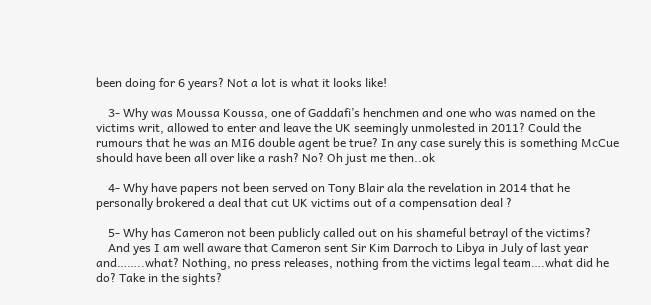been doing for 6 years? Not a lot is what it looks like!

    3- Why was Moussa Koussa, one of Gaddafi’s henchmen and one who was named on the victims writ, allowed to enter and leave the UK seemingly unmolested in 2011? Could the rumours that he was an MI6 double agent be true? In any case surely this is something McCue should have been all over like a rash? No? Oh just me then..ok

    4- Why have papers not been served on Tony Blair ala the revelation in 2014 that he personally brokered a deal that cut UK victims out of a compensation deal ?

    5- Why has Cameron not been publicly called out on his shameful betrayl of the victims?
    And yes I am well aware that Cameron sent Sir Kim Darroch to Libya in July of last year and……..what? Nothing, no press releases, nothing from the victims legal team….what did he do? Take in the sights?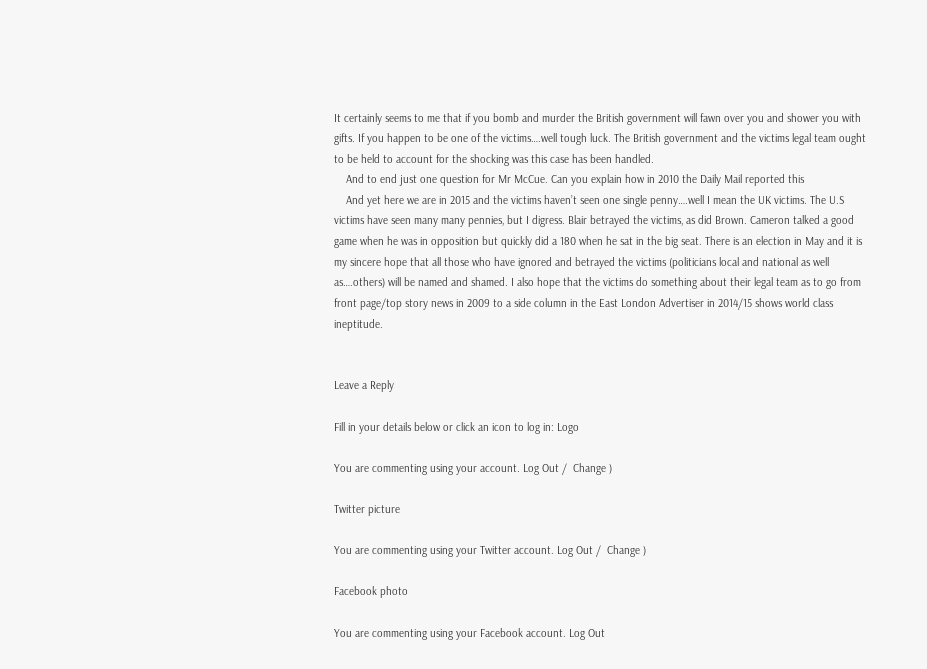It certainly seems to me that if you bomb and murder the British government will fawn over you and shower you with gifts. If you happen to be one of the victims….well tough luck. The British government and the victims legal team ought to be held to account for the shocking was this case has been handled.
    And to end just one question for Mr McCue. Can you explain how in 2010 the Daily Mail reported this
    And yet here we are in 2015 and the victims haven’t seen one single penny….well I mean the UK victims. The U.S victims have seen many many pennies, but I digress. Blair betrayed the victims, as did Brown. Cameron talked a good game when he was in opposition but quickly did a 180 when he sat in the big seat. There is an election in May and it is my sincere hope that all those who have ignored and betrayed the victims (politicians local and national as well as….others) will be named and shamed. I also hope that the victims do something about their legal team as to go from front page/top story news in 2009 to a side column in the East London Advertiser in 2014/15 shows world class ineptitude.


Leave a Reply

Fill in your details below or click an icon to log in: Logo

You are commenting using your account. Log Out /  Change )

Twitter picture

You are commenting using your Twitter account. Log Out /  Change )

Facebook photo

You are commenting using your Facebook account. Log Out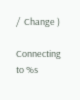/  Change )

Connecting to %s